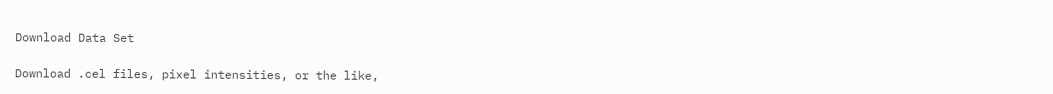Download Data Set

Download .cel files, pixel intensities, or the like,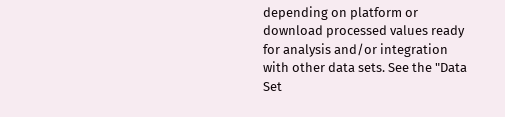depending on platform or download processed values ready for analysis and/or integration with other data sets. See the "Data Set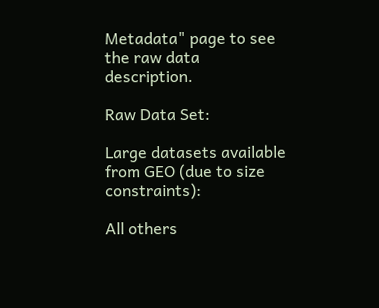Metadata" page to see the raw data description.

Raw Data Set:

Large datasets available from GEO (due to size constraints):

All others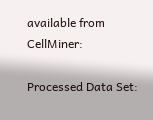available from CellMiner:

Processed Data Set: